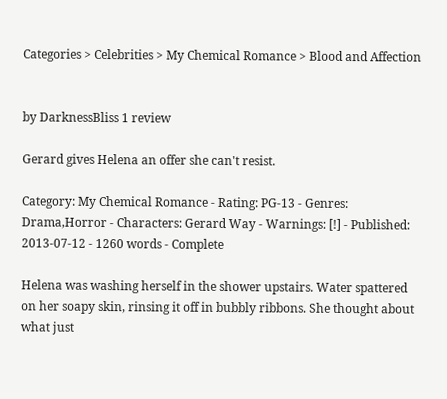Categories > Celebrities > My Chemical Romance > Blood and Affection


by DarknessBliss 1 review

Gerard gives Helena an offer she can't resist.

Category: My Chemical Romance - Rating: PG-13 - Genres: Drama,Horror - Characters: Gerard Way - Warnings: [!] - Published: 2013-07-12 - 1260 words - Complete

Helena was washing herself in the shower upstairs. Water spattered on her soapy skin, rinsing it off in bubbly ribbons. She thought about what just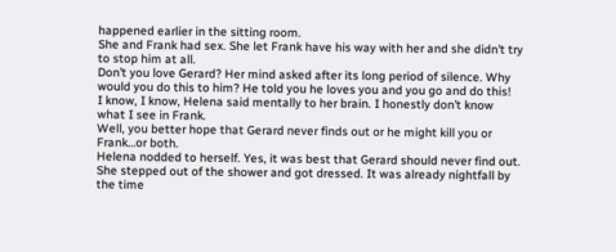happened earlier in the sitting room.
She and Frank had sex. She let Frank have his way with her and she didn’t try to stop him at all.
Don’t you love Gerard? Her mind asked after its long period of silence. Why would you do this to him? He told you he loves you and you go and do this!
I know, I know, Helena said mentally to her brain. I honestly don’t know what I see in Frank.
Well, you better hope that Gerard never finds out or he might kill you or Frank…or both.
Helena nodded to herself. Yes, it was best that Gerard should never find out.
She stepped out of the shower and got dressed. It was already nightfall by the time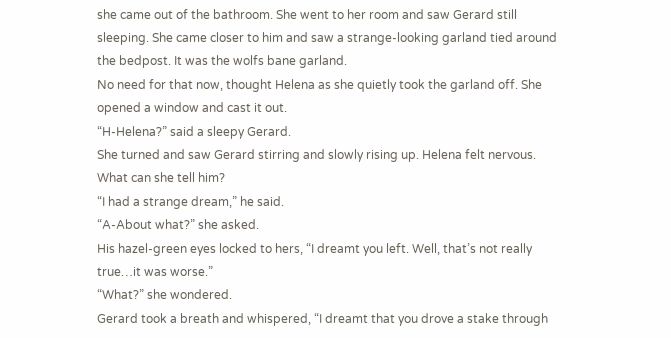she came out of the bathroom. She went to her room and saw Gerard still sleeping. She came closer to him and saw a strange-looking garland tied around the bedpost. It was the wolfs bane garland.
No need for that now, thought Helena as she quietly took the garland off. She opened a window and cast it out.
“H-Helena?” said a sleepy Gerard.
She turned and saw Gerard stirring and slowly rising up. Helena felt nervous. What can she tell him?
“I had a strange dream,” he said.
“A-About what?” she asked.
His hazel-green eyes locked to hers, “I dreamt you left. Well, that’s not really true…it was worse.”
“What?” she wondered.
Gerard took a breath and whispered, “I dreamt that you drove a stake through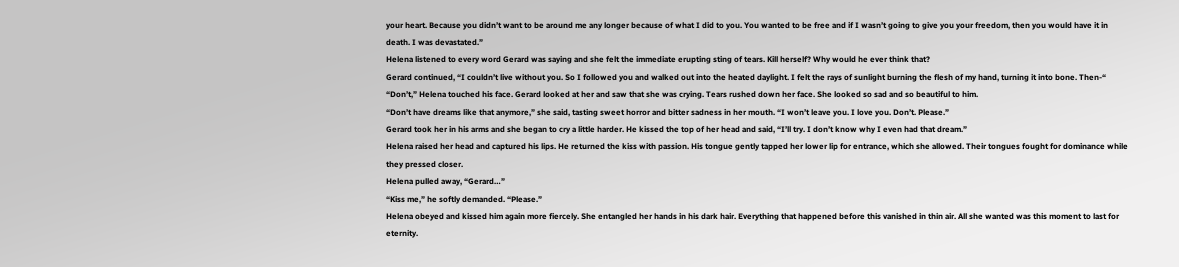your heart. Because you didn’t want to be around me any longer because of what I did to you. You wanted to be free and if I wasn’t going to give you your freedom, then you would have it in death. I was devastated.”
Helena listened to every word Gerard was saying and she felt the immediate erupting sting of tears. Kill herself? Why would he ever think that?
Gerard continued, “I couldn’t live without you. So I followed you and walked out into the heated daylight. I felt the rays of sunlight burning the flesh of my hand, turning it into bone. Then-“
“Don’t,” Helena touched his face. Gerard looked at her and saw that she was crying. Tears rushed down her face. She looked so sad and so beautiful to him.
“Don’t have dreams like that anymore,” she said, tasting sweet horror and bitter sadness in her mouth. “I won’t leave you. I love you. Don’t. Please.”
Gerard took her in his arms and she began to cry a little harder. He kissed the top of her head and said, “I’ll try. I don’t know why I even had that dream.”
Helena raised her head and captured his lips. He returned the kiss with passion. His tongue gently tapped her lower lip for entrance, which she allowed. Their tongues fought for dominance while they pressed closer.
Helena pulled away, “Gerard…”
“Kiss me,” he softly demanded. “Please.”
Helena obeyed and kissed him again more fiercely. She entangled her hands in his dark hair. Everything that happened before this vanished in thin air. All she wanted was this moment to last for eternity.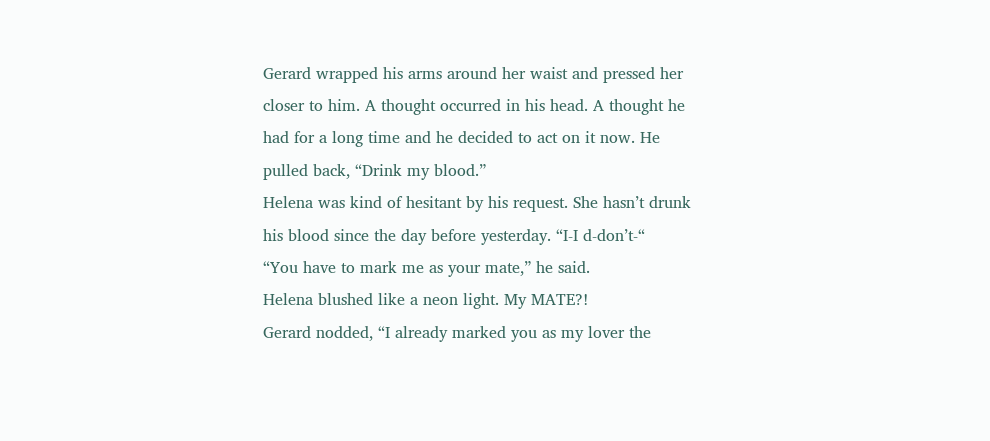Gerard wrapped his arms around her waist and pressed her closer to him. A thought occurred in his head. A thought he had for a long time and he decided to act on it now. He pulled back, “Drink my blood.”
Helena was kind of hesitant by his request. She hasn’t drunk his blood since the day before yesterday. “I-I d-don’t-“
“You have to mark me as your mate,” he said.
Helena blushed like a neon light. My MATE?!
Gerard nodded, “I already marked you as my lover the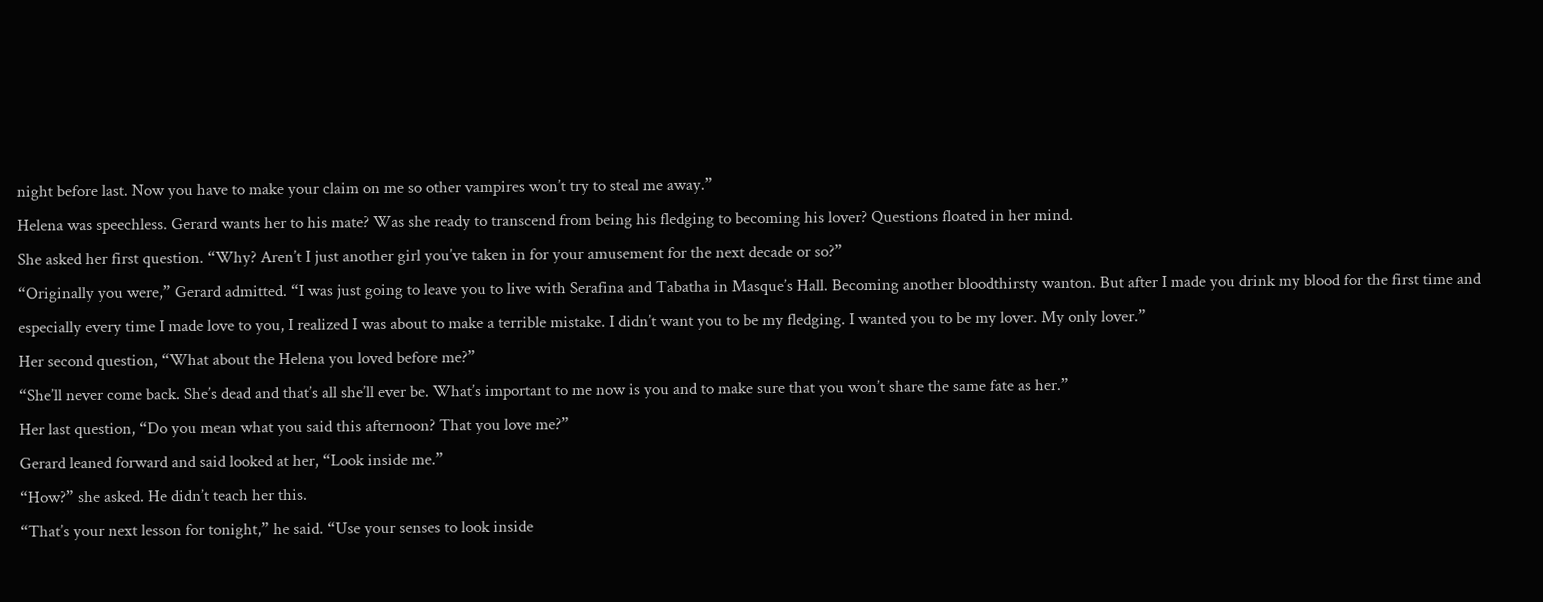night before last. Now you have to make your claim on me so other vampires won’t try to steal me away.”
Helena was speechless. Gerard wants her to his mate? Was she ready to transcend from being his fledging to becoming his lover? Questions floated in her mind.
She asked her first question. “Why? Aren’t I just another girl you’ve taken in for your amusement for the next decade or so?”
“Originally you were,” Gerard admitted. “I was just going to leave you to live with Serafina and Tabatha in Masque’s Hall. Becoming another bloodthirsty wanton. But after I made you drink my blood for the first time and especially every time I made love to you, I realized I was about to make a terrible mistake. I didn’t want you to be my fledging. I wanted you to be my lover. My only lover.”
Her second question, “What about the Helena you loved before me?”
“She’ll never come back. She’s dead and that’s all she’ll ever be. What’s important to me now is you and to make sure that you won’t share the same fate as her.”
Her last question, “Do you mean what you said this afternoon? That you love me?”
Gerard leaned forward and said looked at her, “Look inside me.”
“How?” she asked. He didn’t teach her this.
“That’s your next lesson for tonight,” he said. “Use your senses to look inside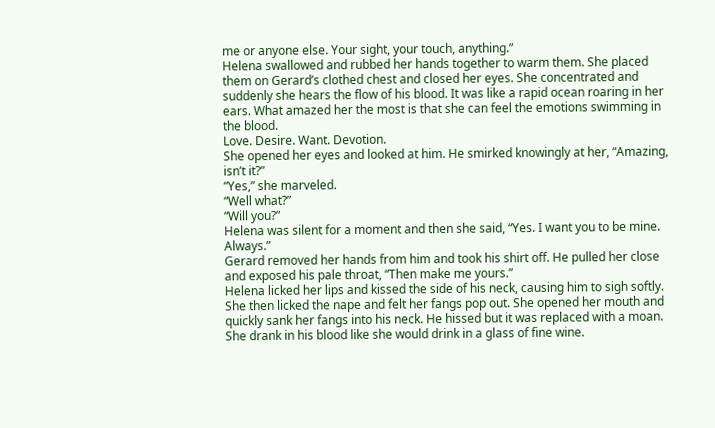me or anyone else. Your sight, your touch, anything.”
Helena swallowed and rubbed her hands together to warm them. She placed them on Gerard’s clothed chest and closed her eyes. She concentrated and suddenly she hears the flow of his blood. It was like a rapid ocean roaring in her ears. What amazed her the most is that she can feel the emotions swimming in the blood.
Love. Desire. Want. Devotion.
She opened her eyes and looked at him. He smirked knowingly at her, “Amazing, isn’t it?”
“Yes,” she marveled.
“Well what?”
“Will you?”
Helena was silent for a moment and then she said, “Yes. I want you to be mine. Always.”
Gerard removed her hands from him and took his shirt off. He pulled her close and exposed his pale throat, “Then make me yours.”
Helena licked her lips and kissed the side of his neck, causing him to sigh softly. She then licked the nape and felt her fangs pop out. She opened her mouth and quickly sank her fangs into his neck. He hissed but it was replaced with a moan. She drank in his blood like she would drink in a glass of fine wine.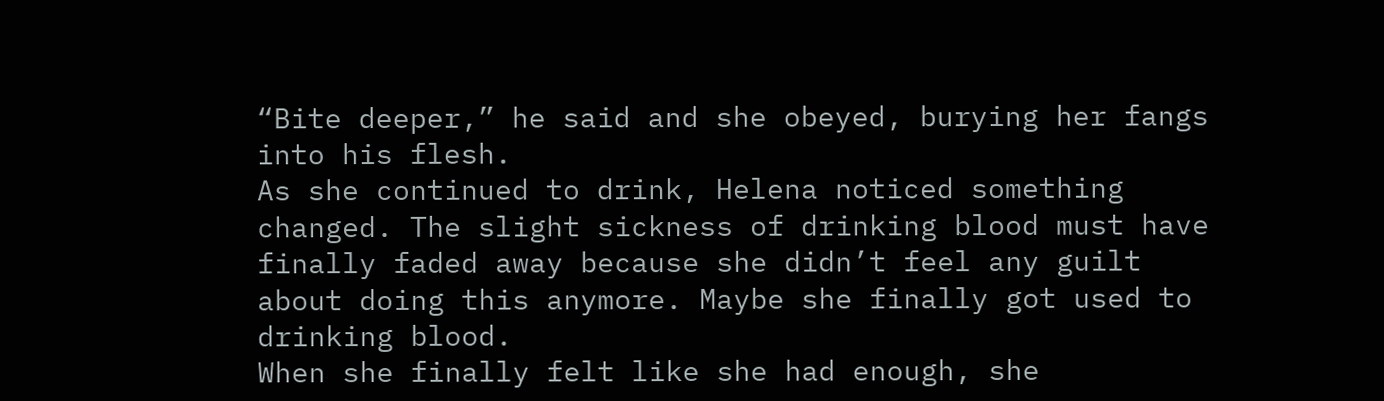“Bite deeper,” he said and she obeyed, burying her fangs into his flesh.
As she continued to drink, Helena noticed something changed. The slight sickness of drinking blood must have finally faded away because she didn’t feel any guilt about doing this anymore. Maybe she finally got used to drinking blood.
When she finally felt like she had enough, she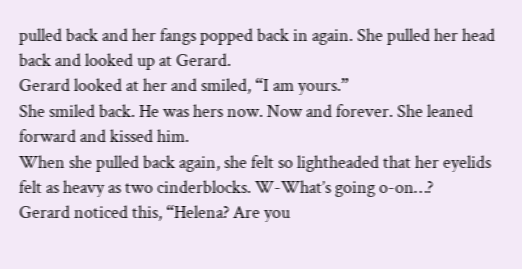pulled back and her fangs popped back in again. She pulled her head back and looked up at Gerard.
Gerard looked at her and smiled, “I am yours.”
She smiled back. He was hers now. Now and forever. She leaned forward and kissed him.
When she pulled back again, she felt so lightheaded that her eyelids felt as heavy as two cinderblocks. W-What’s going o-on…?
Gerard noticed this, “Helena? Are you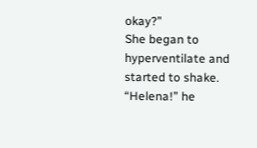okay?”
She began to hyperventilate and started to shake.
“Helena!” he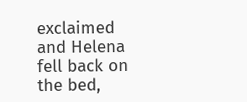exclaimed and Helena fell back on the bed,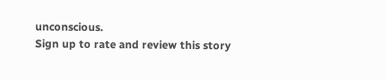unconscious.
Sign up to rate and review this story